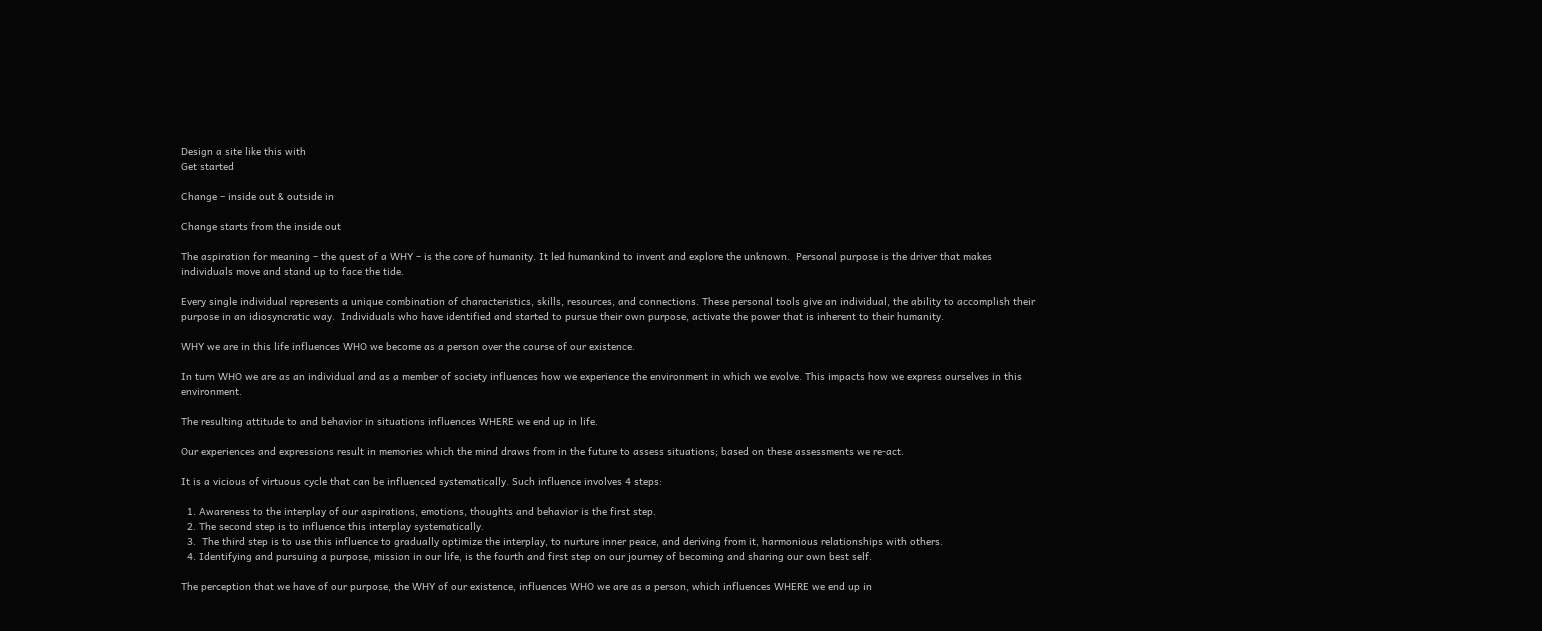Design a site like this with
Get started

Change – inside out & outside in

Change starts from the inside out

The aspiration for meaning – the quest of a WHY – is the core of humanity. It led humankind to invent and explore the unknown.  Personal purpose is the driver that makes individuals move and stand up to face the tide.

Every single individual represents a unique combination of characteristics, skills, resources, and connections. These personal tools give an individual, the ability to accomplish their purpose in an idiosyncratic way.  Individuals who have identified and started to pursue their own purpose, activate the power that is inherent to their humanity.

WHY we are in this life influences WHO we become as a person over the course of our existence.

In turn WHO we are as an individual and as a member of society influences how we experience the environment in which we evolve. This impacts how we express ourselves in this environment.

The resulting attitude to and behavior in situations influences WHERE we end up in life.

Our experiences and expressions result in memories which the mind draws from in the future to assess situations; based on these assessments we re-act.

It is a vicious of virtuous cycle that can be influenced systematically. Such influence involves 4 steps:

  1. Awareness to the interplay of our aspirations, emotions, thoughts and behavior is the first step.
  2. The second step is to influence this interplay systematically.
  3.  The third step is to use this influence to gradually optimize the interplay, to nurture inner peace, and deriving from it, harmonious relationships with others.
  4. Identifying and pursuing a purpose, mission in our life, is the fourth and first step on our journey of becoming and sharing our own best self.

The perception that we have of our purpose, the WHY of our existence, influences WHO we are as a person, which influences WHERE we end up in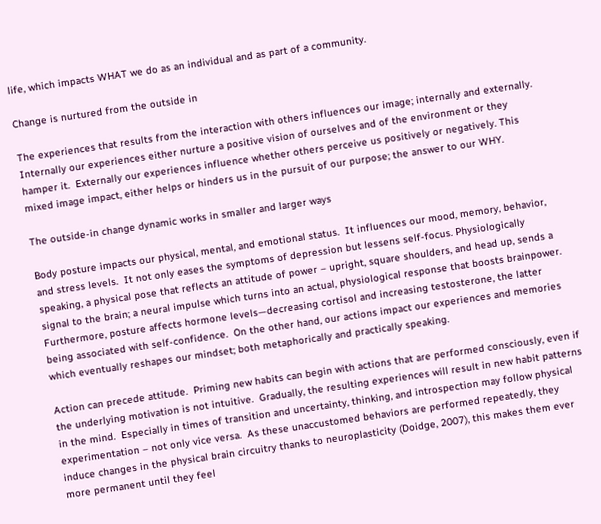life, which impacts WHAT we do as an individual and as part of a community.

Change is nurtured from the outside in

The experiences that results from the interaction with others influences our image; internally and externally. Internally our experiences either nurture a positive vision of ourselves and of the environment or they hamper it.  Externally our experiences influence whether others perceive us positively or negatively. This mixed image impact, either helps or hinders us in the pursuit of our purpose; the answer to our WHY.

The outside-in change dynamic works in smaller and larger ways

Body posture impacts our physical, mental, and emotional status.  It influences our mood, memory, behavior, and stress levels.  It not only eases the symptoms of depression but lessens self-focus. Physiologically speaking, a physical pose that reflects an attitude of power – upright, square shoulders, and head up, sends a signal to the brain; a neural impulse which turns into an actual, physiological response that boosts brainpower.  Furthermore, posture affects hormone levels—decreasing cortisol and increasing testosterone, the latter being associated with self-confidence.  On the other hand, our actions impact our experiences and memories which eventually reshapes our mindset; both metaphorically and practically speaking.

Action can precede attitude.  Priming new habits can begin with actions that are performed consciously, even if the underlying motivation is not intuitive.  Gradually, the resulting experiences will result in new habit patterns in the mind.  Especially in times of transition and uncertainty, thinking, and introspection may follow physical experimentation – not only vice versa.  As these unaccustomed behaviors are performed repeatedly, they induce changes in the physical brain circuitry thanks to neuroplasticity (Doidge, 2007), this makes them ever more permanent until they feel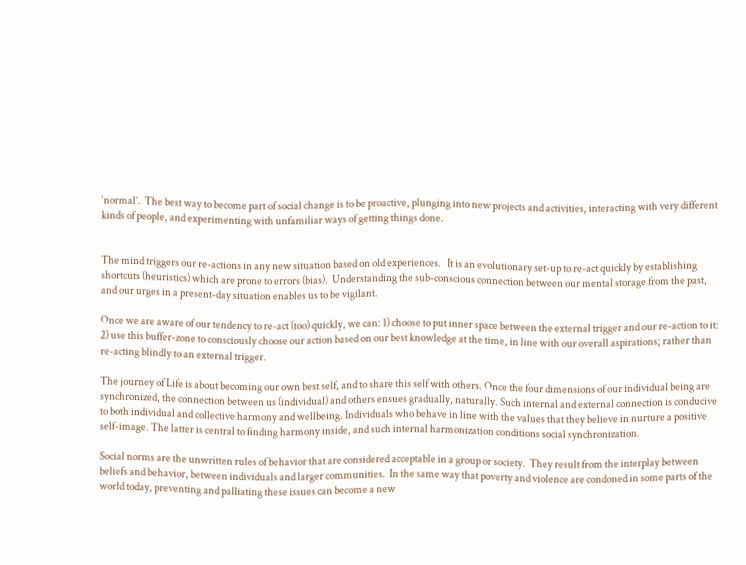‘normal’.  The best way to become part of social change is to be proactive, plunging into new projects and activities, interacting with very different kinds of people, and experimenting with unfamiliar ways of getting things done.


The mind triggers our re-actions in any new situation based on old experiences.   It is an evolutionary set-up to re-act quickly by establishing shortcuts (heuristics) which are prone to errors (bias).  Understanding the sub-conscious connection between our mental storage from the past, and our urges in a present-day situation enables us to be vigilant.

Once we are aware of our tendency to re-act (too) quickly, we can: 1) choose to put inner space between the external trigger and our re-action to it: 2) use this buffer-zone to consciously choose our action based on our best knowledge at the time, in line with our overall aspirations; rather than re-acting blindly to an external trigger.

The journey of Life is about becoming our own best self, and to share this self with others. Once the four dimensions of our individual being are synchronized, the connection between us (individual) and others ensues gradually, naturally. Such internal and external connection is conducive to both individual and collective harmony and wellbeing. Individuals who behave in line with the values that they believe in nurture a positive self-image. The latter is central to finding harmony inside, and such internal harmonization conditions social synchronization.

Social norms are the unwritten rules of behavior that are considered acceptable in a group or society.  They result from the interplay between beliefs and behavior, between individuals and larger communities.  In the same way that poverty and violence are condoned in some parts of the world today, preventing and palliating these issues can become a new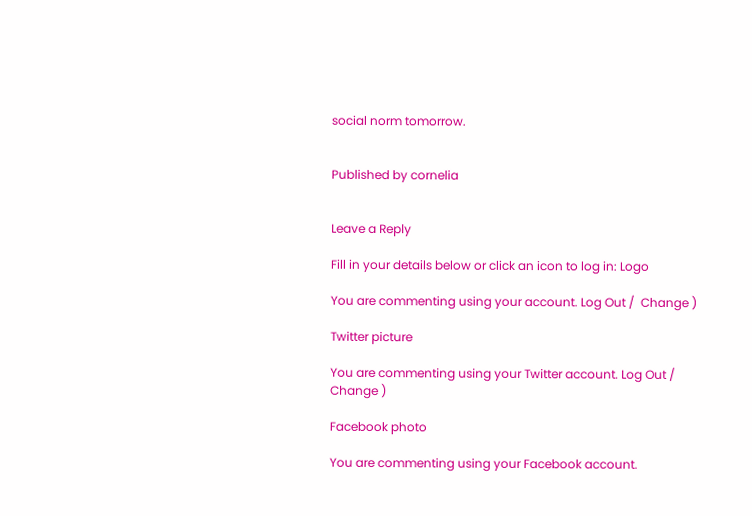social norm tomorrow.


Published by cornelia


Leave a Reply

Fill in your details below or click an icon to log in: Logo

You are commenting using your account. Log Out /  Change )

Twitter picture

You are commenting using your Twitter account. Log Out /  Change )

Facebook photo

You are commenting using your Facebook account.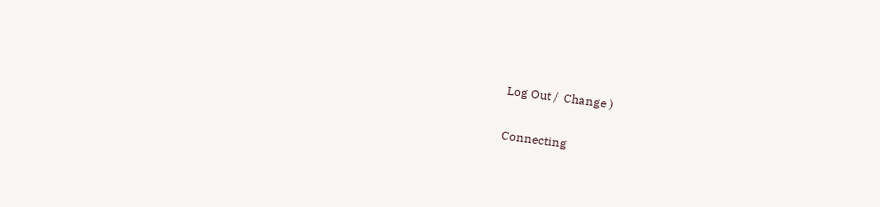Log Out /  Change )

Connecting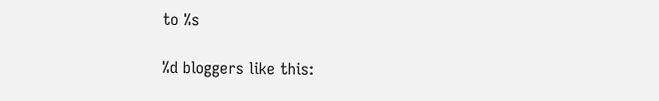to %s

%d bloggers like this: